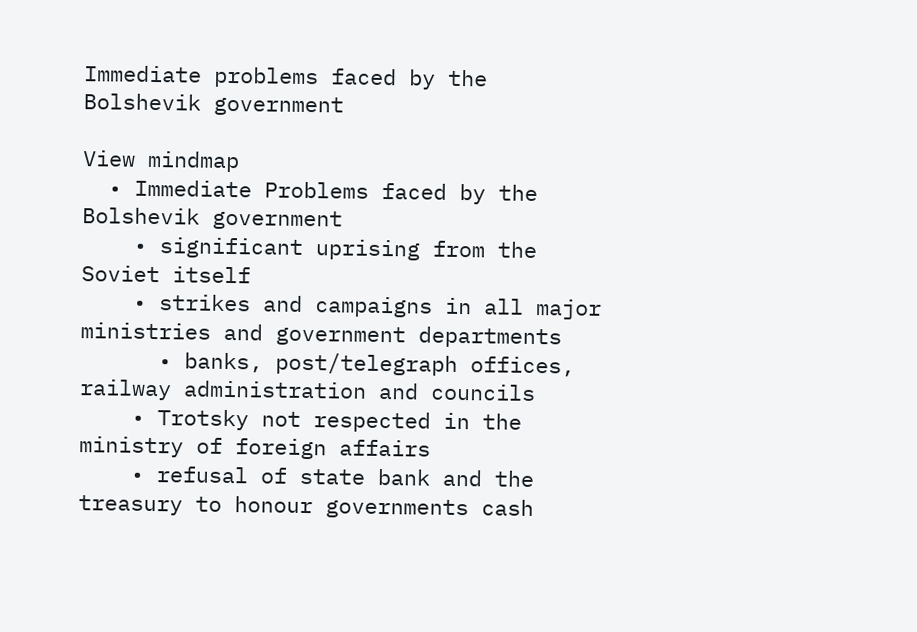Immediate problems faced by the Bolshevik government

View mindmap
  • Immediate Problems faced by the Bolshevik government
    • significant uprising from the Soviet itself
    • strikes and campaigns in all major ministries and government departments
      • banks, post/telegraph offices, railway administration and councils
    • Trotsky not respected in the ministry of foreign affairs
    • refusal of state bank and the treasury to honour governments cash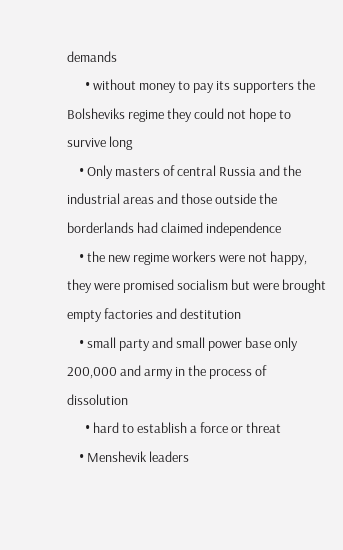demands
      • without money to pay its supporters the Bolsheviks regime they could not hope to survive long
    • Only masters of central Russia and the industrial areas and those outside the borderlands had claimed independence
    • the new regime workers were not happy, they were promised socialism but were brought empty factories and destitution
    • small party and small power base only 200,000 and army in the process of dissolution
      • hard to establish a force or threat
    • Menshevik leaders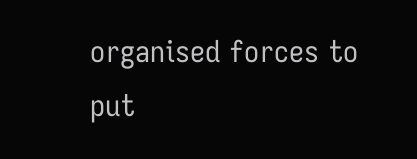organised forces to put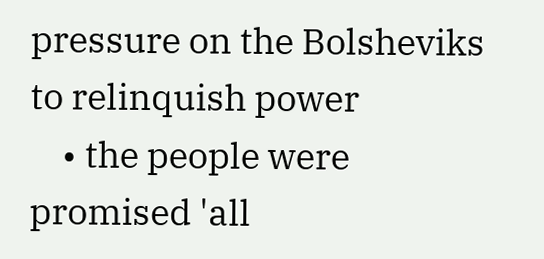pressure on the Bolsheviks to relinquish power
    • the people were promised 'all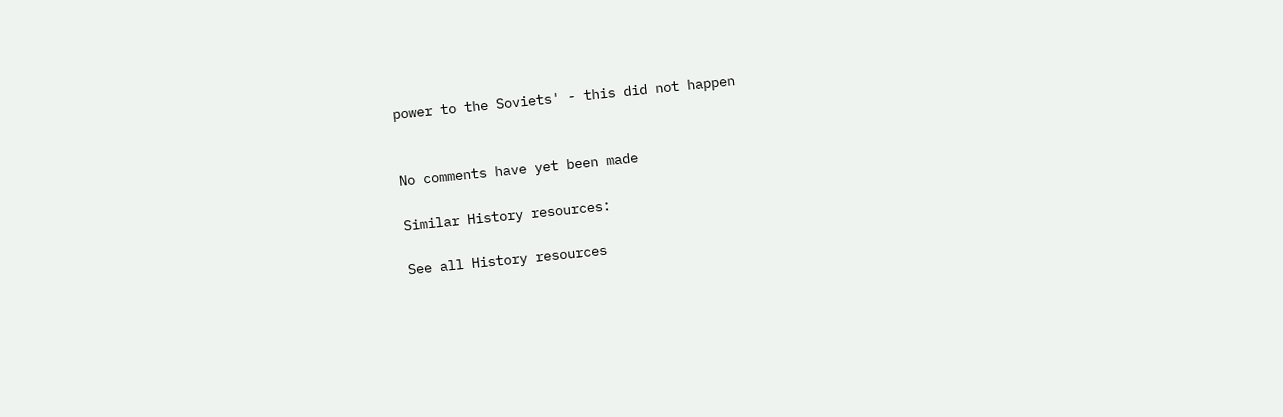power to the Soviets' - this did not happen


No comments have yet been made

Similar History resources:

See all History resources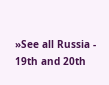»See all Russia - 19th and 20th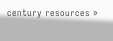century resources »